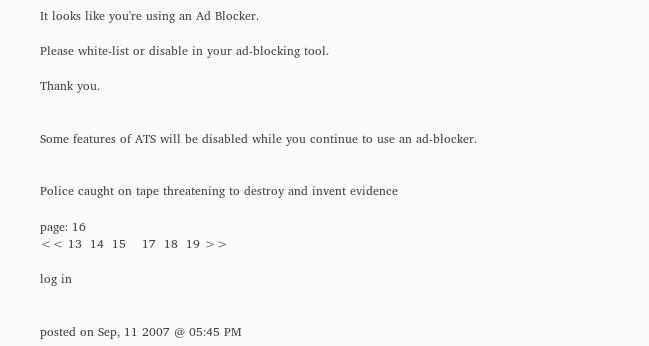It looks like you're using an Ad Blocker.

Please white-list or disable in your ad-blocking tool.

Thank you.


Some features of ATS will be disabled while you continue to use an ad-blocker.


Police caught on tape threatening to destroy and invent evidence

page: 16
<< 13  14  15    17  18  19 >>

log in


posted on Sep, 11 2007 @ 05:45 PM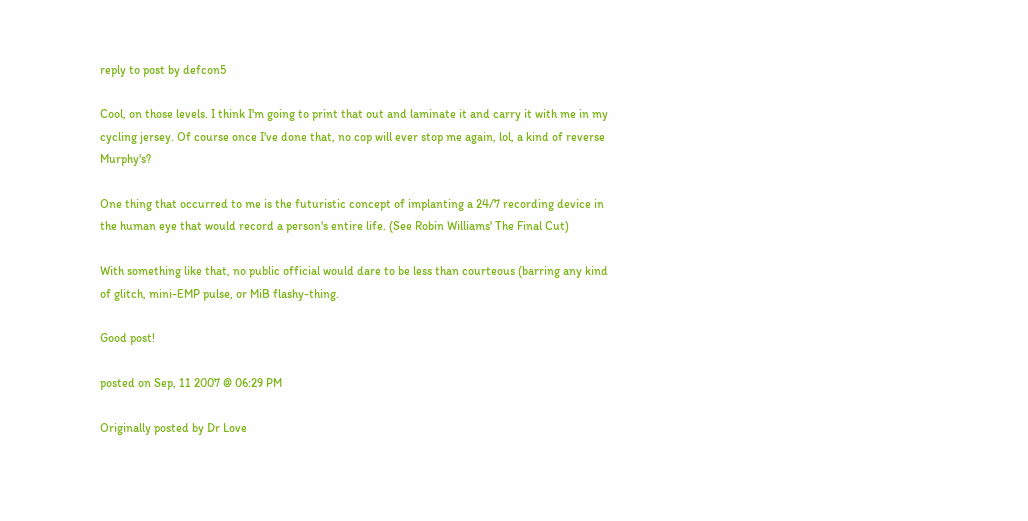reply to post by defcon5

Cool, on those levels. I think I'm going to print that out and laminate it and carry it with me in my cycling jersey. Of course once I've done that, no cop will ever stop me again, lol, a kind of reverse Murphy's?

One thing that occurred to me is the futuristic concept of implanting a 24/7 recording device in the human eye that would record a person's entire life. (See Robin Williams' The Final Cut)

With something like that, no public official would dare to be less than courteous (barring any kind of glitch, mini-EMP pulse, or MiB flashy-thing.

Good post!

posted on Sep, 11 2007 @ 06:29 PM

Originally posted by Dr Love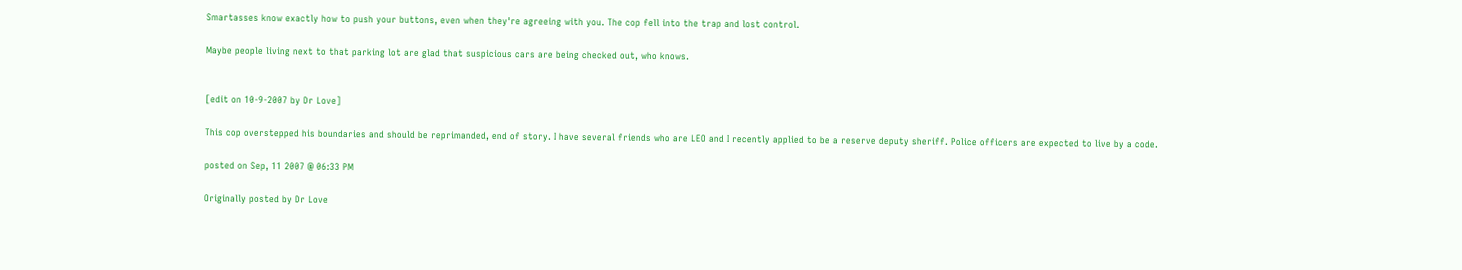Smartasses know exactly how to push your buttons, even when they're agreeing with you. The cop fell into the trap and lost control.

Maybe people living next to that parking lot are glad that suspicious cars are being checked out, who knows.


[edit on 10-9-2007 by Dr Love]

This cop overstepped his boundaries and should be reprimanded, end of story. I have several friends who are LEO and I recently applied to be a reserve deputy sheriff. Police officers are expected to live by a code.

posted on Sep, 11 2007 @ 06:33 PM

Originally posted by Dr Love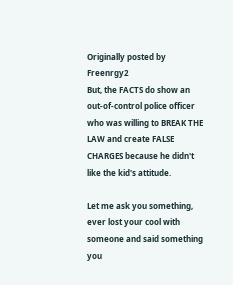Originally posted by Freenrgy2
But, the FACTS do show an out-of-control police officer who was willing to BREAK THE LAW and create FALSE CHARGES because he didn't like the kid's attitude.

Let me ask you something, ever lost your cool with someone and said something you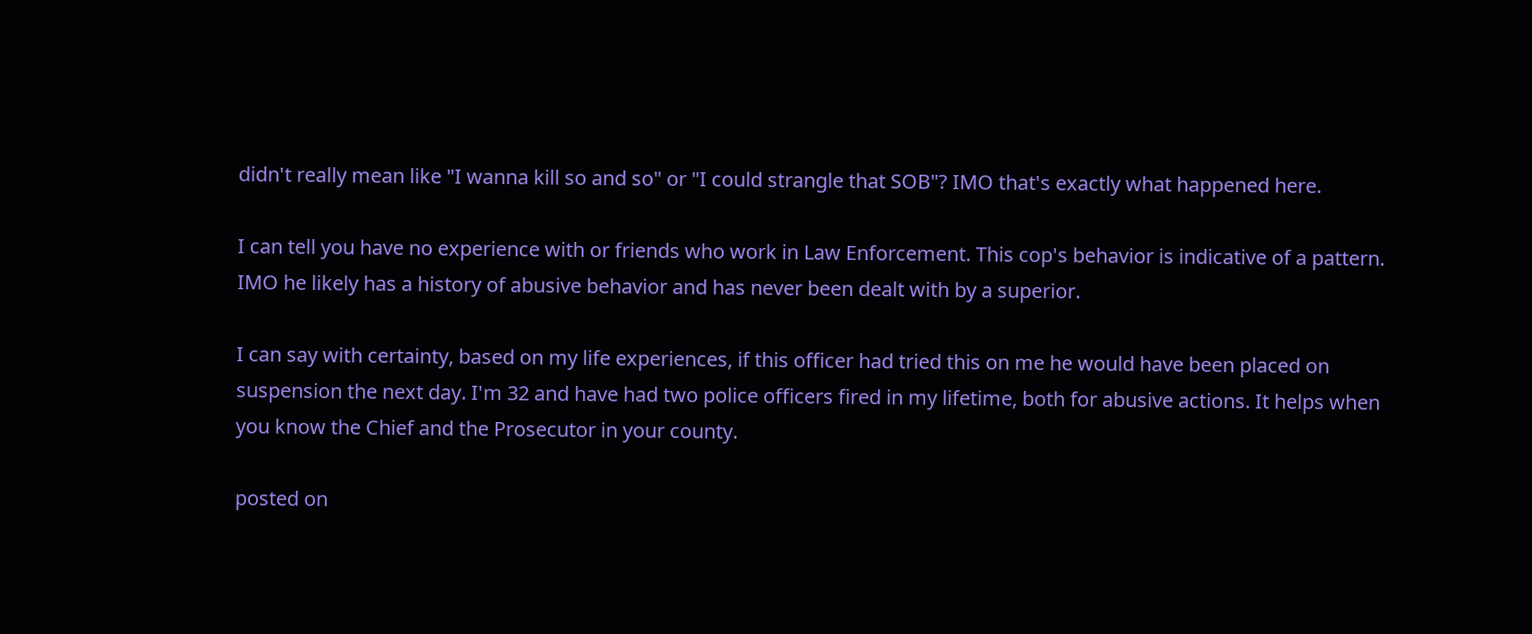didn't really mean like "I wanna kill so and so" or "I could strangle that SOB"? IMO that's exactly what happened here.

I can tell you have no experience with or friends who work in Law Enforcement. This cop's behavior is indicative of a pattern. IMO he likely has a history of abusive behavior and has never been dealt with by a superior.

I can say with certainty, based on my life experiences, if this officer had tried this on me he would have been placed on suspension the next day. I'm 32 and have had two police officers fired in my lifetime, both for abusive actions. It helps when you know the Chief and the Prosecutor in your county.

posted on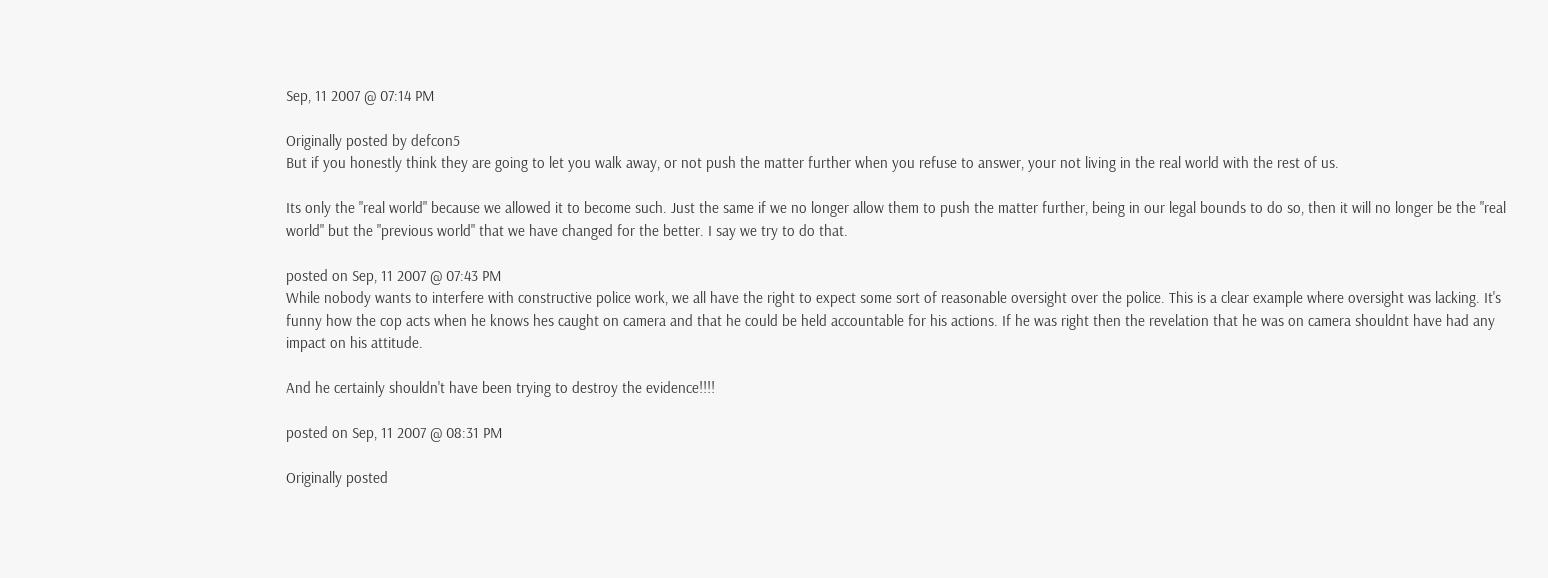Sep, 11 2007 @ 07:14 PM

Originally posted by defcon5
But if you honestly think they are going to let you walk away, or not push the matter further when you refuse to answer, your not living in the real world with the rest of us.

Its only the "real world" because we allowed it to become such. Just the same if we no longer allow them to push the matter further, being in our legal bounds to do so, then it will no longer be the "real world" but the "previous world" that we have changed for the better. I say we try to do that.

posted on Sep, 11 2007 @ 07:43 PM
While nobody wants to interfere with constructive police work, we all have the right to expect some sort of reasonable oversight over the police. This is a clear example where oversight was lacking. It's funny how the cop acts when he knows hes caught on camera and that he could be held accountable for his actions. If he was right then the revelation that he was on camera shouldnt have had any impact on his attitude.

And he certainly shouldn't have been trying to destroy the evidence!!!!

posted on Sep, 11 2007 @ 08:31 PM

Originally posted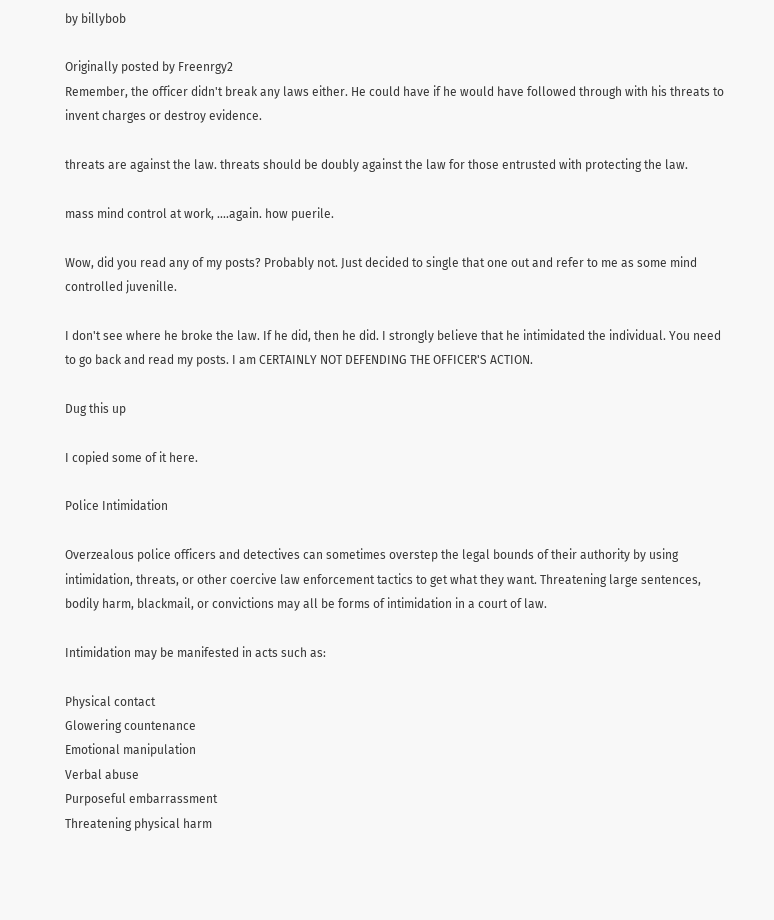by billybob

Originally posted by Freenrgy2
Remember, the officer didn't break any laws either. He could have if he would have followed through with his threats to invent charges or destroy evidence.

threats are against the law. threats should be doubly against the law for those entrusted with protecting the law.

mass mind control at work, ....again. how puerile.

Wow, did you read any of my posts? Probably not. Just decided to single that one out and refer to me as some mind controlled juvenille.

I don't see where he broke the law. If he did, then he did. I strongly believe that he intimidated the individual. You need to go back and read my posts. I am CERTAINLY NOT DEFENDING THE OFFICER'S ACTION.

Dug this up

I copied some of it here.

Police Intimidation

Overzealous police officers and detectives can sometimes overstep the legal bounds of their authority by using intimidation, threats, or other coercive law enforcement tactics to get what they want. Threatening large sentences, bodily harm, blackmail, or convictions may all be forms of intimidation in a court of law.

Intimidation may be manifested in acts such as:

Physical contact
Glowering countenance
Emotional manipulation
Verbal abuse
Purposeful embarrassment
Threatening physical harm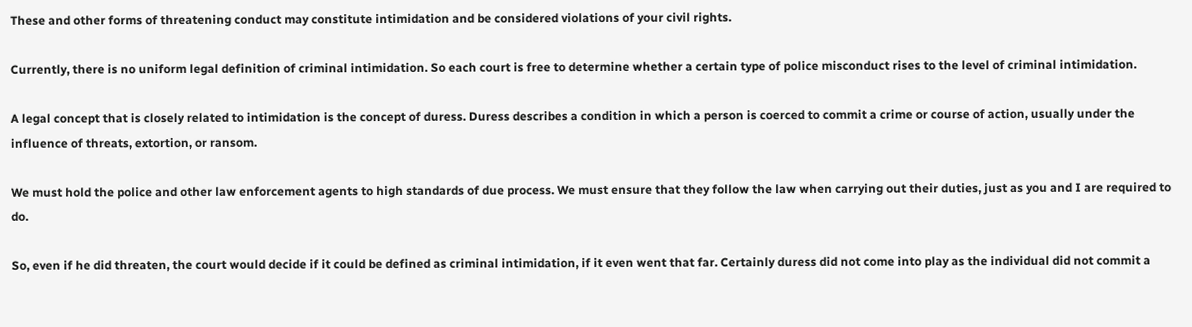These and other forms of threatening conduct may constitute intimidation and be considered violations of your civil rights.

Currently, there is no uniform legal definition of criminal intimidation. So each court is free to determine whether a certain type of police misconduct rises to the level of criminal intimidation.

A legal concept that is closely related to intimidation is the concept of duress. Duress describes a condition in which a person is coerced to commit a crime or course of action, usually under the influence of threats, extortion, or ransom.

We must hold the police and other law enforcement agents to high standards of due process. We must ensure that they follow the law when carrying out their duties, just as you and I are required to do.

So, even if he did threaten, the court would decide if it could be defined as criminal intimidation, if it even went that far. Certainly duress did not come into play as the individual did not commit a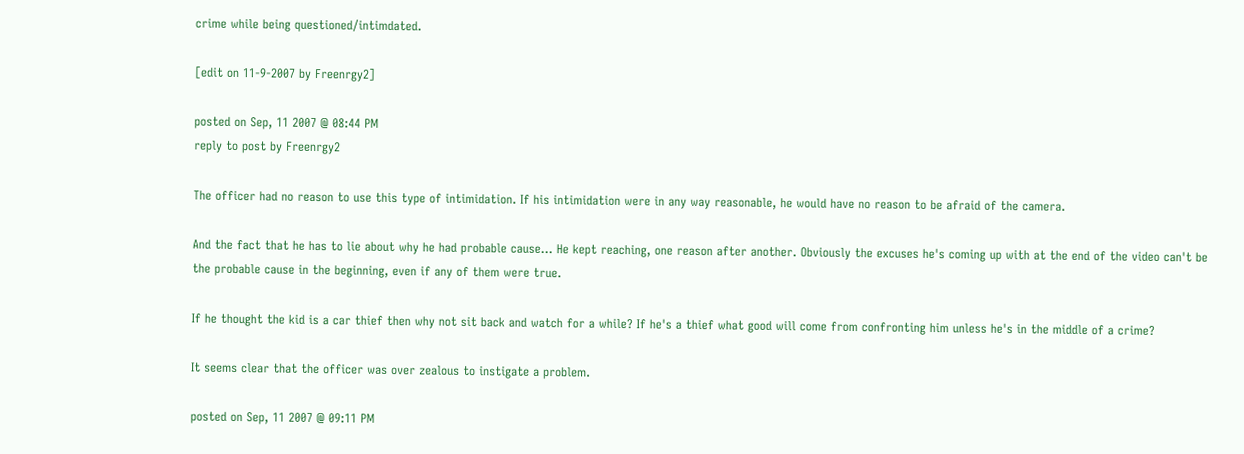crime while being questioned/intimdated.

[edit on 11-9-2007 by Freenrgy2]

posted on Sep, 11 2007 @ 08:44 PM
reply to post by Freenrgy2

The officer had no reason to use this type of intimidation. If his intimidation were in any way reasonable, he would have no reason to be afraid of the camera.

And the fact that he has to lie about why he had probable cause... He kept reaching, one reason after another. Obviously the excuses he's coming up with at the end of the video can't be the probable cause in the beginning, even if any of them were true.

If he thought the kid is a car thief then why not sit back and watch for a while? If he's a thief what good will come from confronting him unless he's in the middle of a crime?

It seems clear that the officer was over zealous to instigate a problem.

posted on Sep, 11 2007 @ 09:11 PM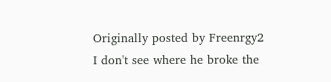Originally posted by Freenrgy2
I don't see where he broke the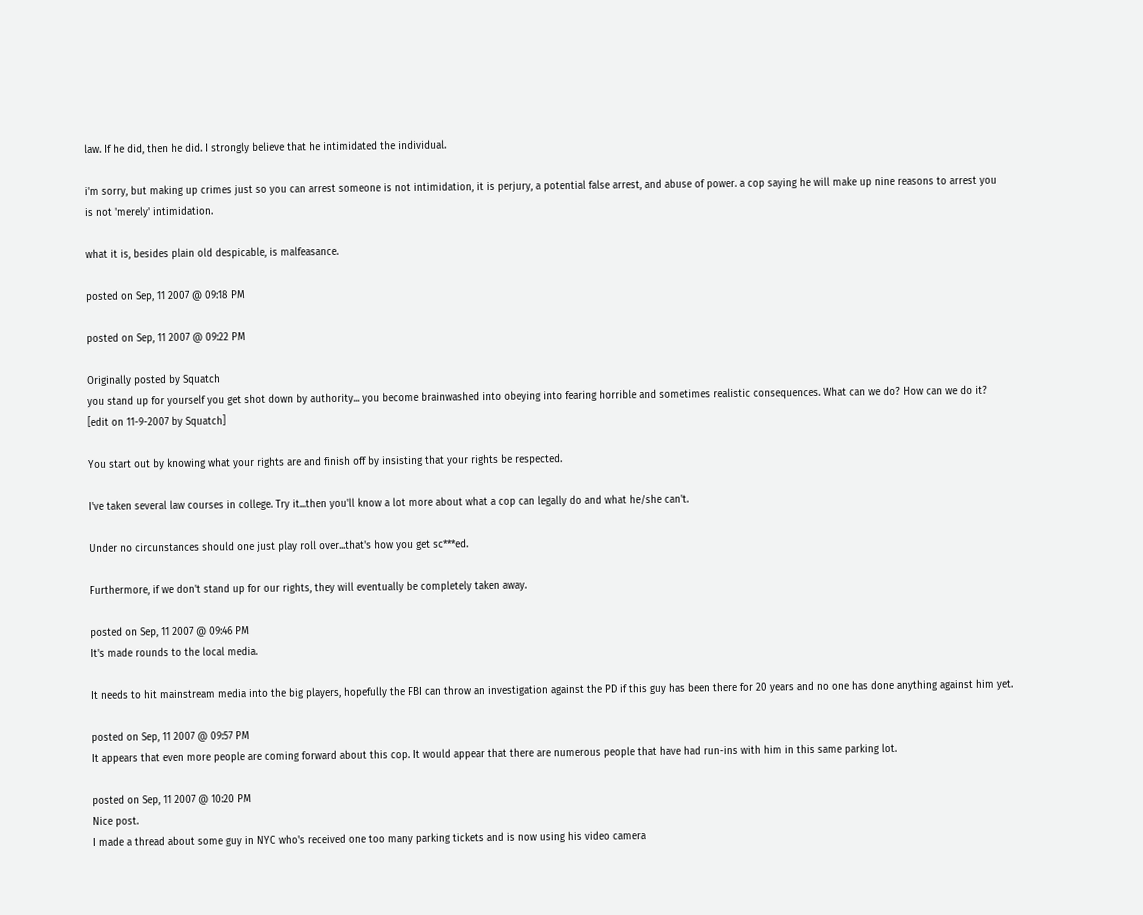law. If he did, then he did. I strongly believe that he intimidated the individual.

i'm sorry, but making up crimes just so you can arrest someone is not intimidation, it is perjury, a potential false arrest, and abuse of power. a cop saying he will make up nine reasons to arrest you is not 'merely' intimidation.

what it is, besides plain old despicable, is malfeasance.

posted on Sep, 11 2007 @ 09:18 PM

posted on Sep, 11 2007 @ 09:22 PM

Originally posted by Squatch
you stand up for yourself you get shot down by authority... you become brainwashed into obeying into fearing horrible and sometimes realistic consequences. What can we do? How can we do it?
[edit on 11-9-2007 by Squatch]

You start out by knowing what your rights are and finish off by insisting that your rights be respected.

I've taken several law courses in college. Try it...then you'll know a lot more about what a cop can legally do and what he/she can't.

Under no circunstances should one just play roll over...that's how you get sc***ed.

Furthermore, if we don't stand up for our rights, they will eventually be completely taken away.

posted on Sep, 11 2007 @ 09:46 PM
It's made rounds to the local media.

It needs to hit mainstream media into the big players, hopefully the FBI can throw an investigation against the PD if this guy has been there for 20 years and no one has done anything against him yet.

posted on Sep, 11 2007 @ 09:57 PM
It appears that even more people are coming forward about this cop. It would appear that there are numerous people that have had run-ins with him in this same parking lot.

posted on Sep, 11 2007 @ 10:20 PM
Nice post.
I made a thread about some guy in NYC who's received one too many parking tickets and is now using his video camera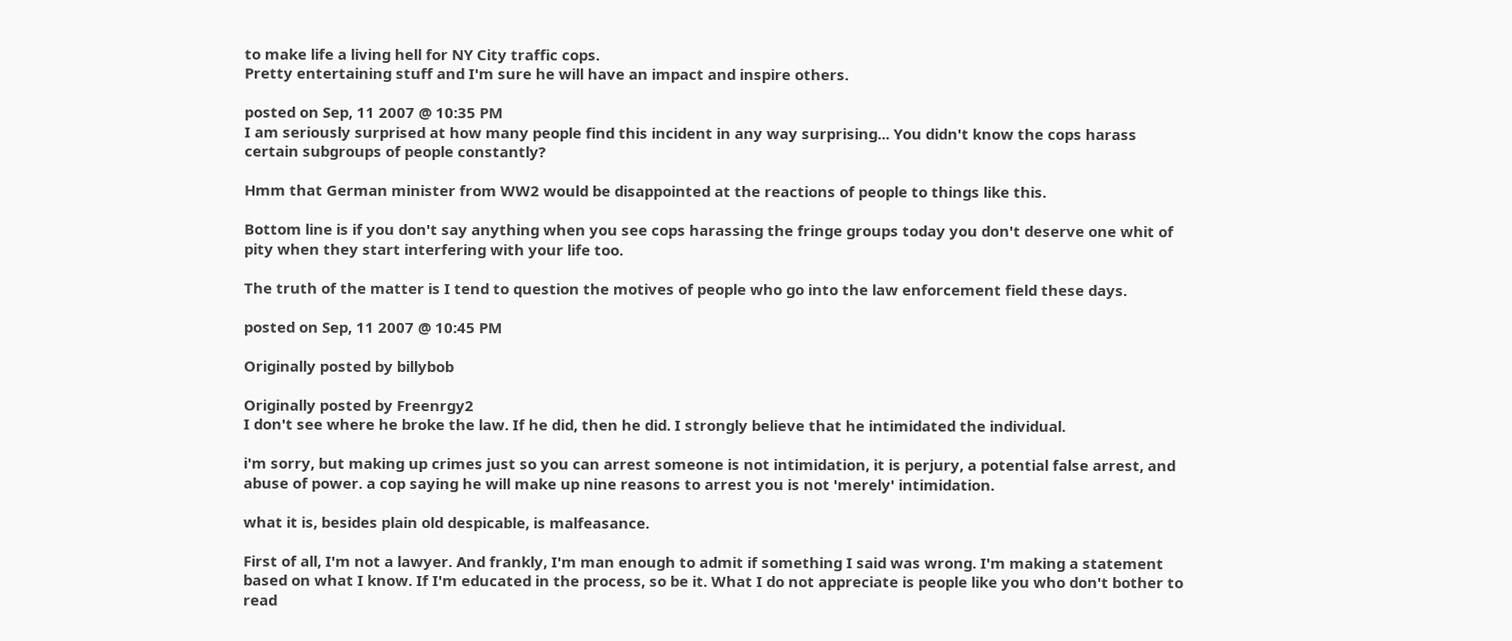to make life a living hell for NY City traffic cops.
Pretty entertaining stuff and I'm sure he will have an impact and inspire others.

posted on Sep, 11 2007 @ 10:35 PM
I am seriously surprised at how many people find this incident in any way surprising... You didn't know the cops harass certain subgroups of people constantly?

Hmm that German minister from WW2 would be disappointed at the reactions of people to things like this.

Bottom line is if you don't say anything when you see cops harassing the fringe groups today you don't deserve one whit of pity when they start interfering with your life too.

The truth of the matter is I tend to question the motives of people who go into the law enforcement field these days.

posted on Sep, 11 2007 @ 10:45 PM

Originally posted by billybob

Originally posted by Freenrgy2
I don't see where he broke the law. If he did, then he did. I strongly believe that he intimidated the individual.

i'm sorry, but making up crimes just so you can arrest someone is not intimidation, it is perjury, a potential false arrest, and abuse of power. a cop saying he will make up nine reasons to arrest you is not 'merely' intimidation.

what it is, besides plain old despicable, is malfeasance.

First of all, I'm not a lawyer. And frankly, I'm man enough to admit if something I said was wrong. I'm making a statement based on what I know. If I'm educated in the process, so be it. What I do not appreciate is people like you who don't bother to read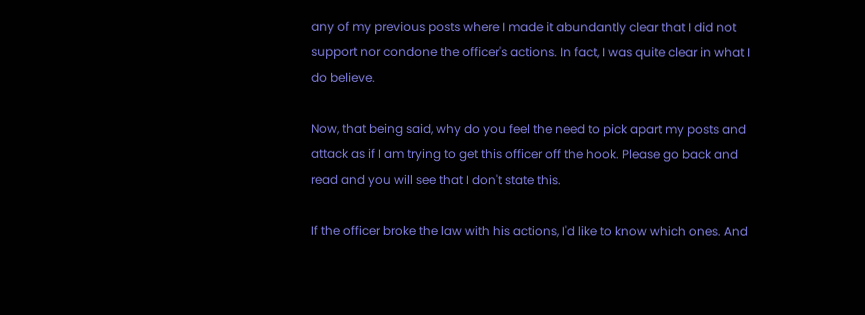any of my previous posts where I made it abundantly clear that I did not support nor condone the officer's actions. In fact, I was quite clear in what I do believe.

Now, that being said, why do you feel the need to pick apart my posts and attack as if I am trying to get this officer off the hook. Please go back and read and you will see that I don't state this.

If the officer broke the law with his actions, I'd like to know which ones. And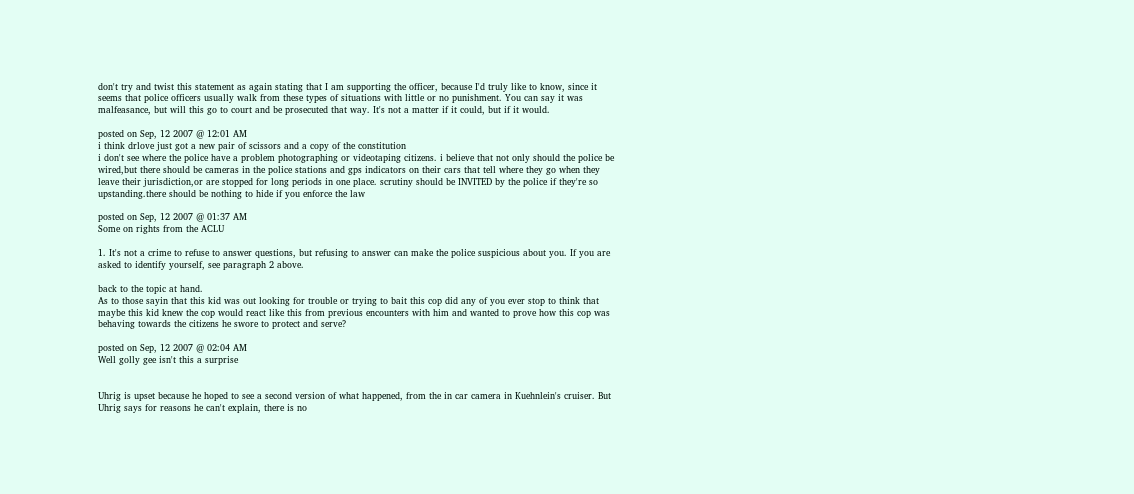don't try and twist this statement as again stating that I am supporting the officer, because I'd truly like to know, since it seems that police officers usually walk from these types of situations with little or no punishment. You can say it was malfeasance, but will this go to court and be prosecuted that way. It's not a matter if it could, but if it would.

posted on Sep, 12 2007 @ 12:01 AM
i think drlove just got a new pair of scissors and a copy of the constitution
i don't see where the police have a problem photographing or videotaping citizens. i believe that not only should the police be wired,but there should be cameras in the police stations and gps indicators on their cars that tell where they go when they leave their jurisdiction,or are stopped for long periods in one place. scrutiny should be INVITED by the police if they're so upstanding.there should be nothing to hide if you enforce the law

posted on Sep, 12 2007 @ 01:37 AM
Some on rights from the ACLU

1. It's not a crime to refuse to answer questions, but refusing to answer can make the police suspicious about you. If you are asked to identify yourself, see paragraph 2 above.

back to the topic at hand.
As to those sayin that this kid was out looking for trouble or trying to bait this cop did any of you ever stop to think that maybe this kid knew the cop would react like this from previous encounters with him and wanted to prove how this cop was behaving towards the citizens he swore to protect and serve?

posted on Sep, 12 2007 @ 02:04 AM
Well golly gee isn't this a surprise


Uhrig is upset because he hoped to see a second version of what happened, from the in car camera in Kuehnlein's cruiser. But Uhrig says for reasons he can't explain, there is no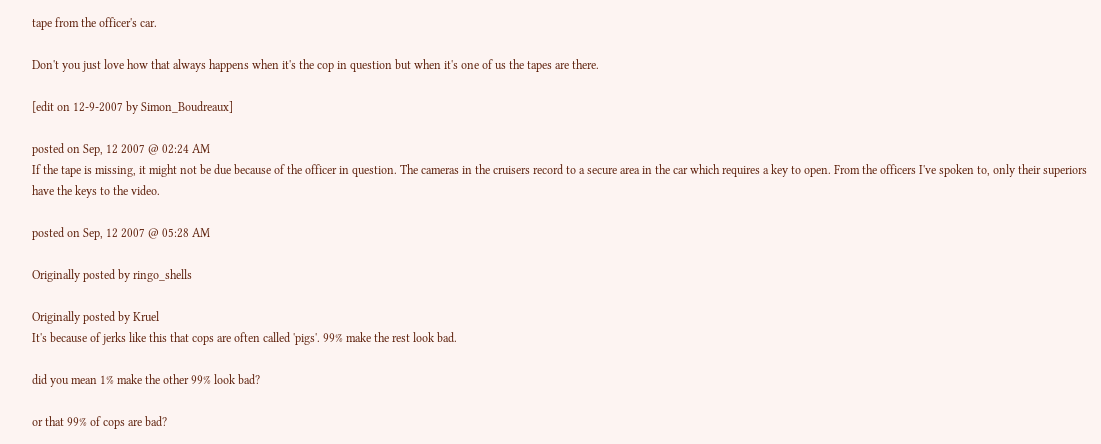tape from the officer's car.

Don't you just love how that always happens when it's the cop in question but when it's one of us the tapes are there.

[edit on 12-9-2007 by Simon_Boudreaux]

posted on Sep, 12 2007 @ 02:24 AM
If the tape is missing, it might not be due because of the officer in question. The cameras in the cruisers record to a secure area in the car which requires a key to open. From the officers I've spoken to, only their superiors have the keys to the video.

posted on Sep, 12 2007 @ 05:28 AM

Originally posted by ringo_shells

Originally posted by Kruel
It's because of jerks like this that cops are often called 'pigs'. 99% make the rest look bad.

did you mean 1% make the other 99% look bad?

or that 99% of cops are bad?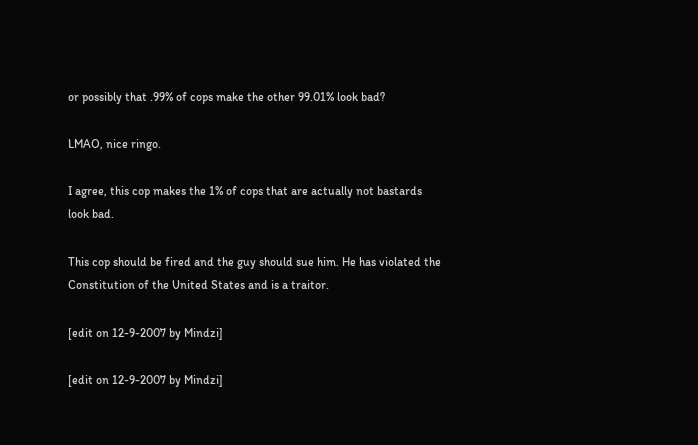or possibly that .99% of cops make the other 99.01% look bad?

LMAO, nice ringo.

I agree, this cop makes the 1% of cops that are actually not bastards look bad.

This cop should be fired and the guy should sue him. He has violated the Constitution of the United States and is a traitor.

[edit on 12-9-2007 by Mindzi]

[edit on 12-9-2007 by Mindzi]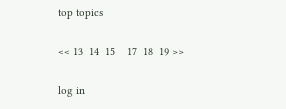top topics

<< 13  14  15    17  18  19 >>

log in